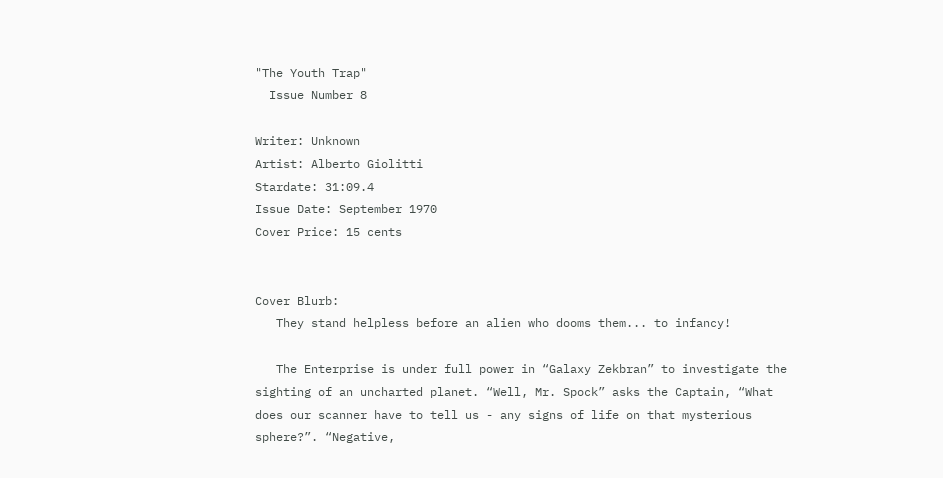"The Youth Trap"
  Issue Number 8

Writer: Unknown
Artist: Alberto Giolitti
Stardate: 31:09.4
Issue Date: September 1970
Cover Price: 15 cents


Cover Blurb:
   They stand helpless before an alien who dooms them... to infancy!

   The Enterprise is under full power in “Galaxy Zekbran” to investigate the sighting of an uncharted planet. “Well, Mr. Spock” asks the Captain, “What does our scanner have to tell us - any signs of life on that mysterious sphere?”. “Negative,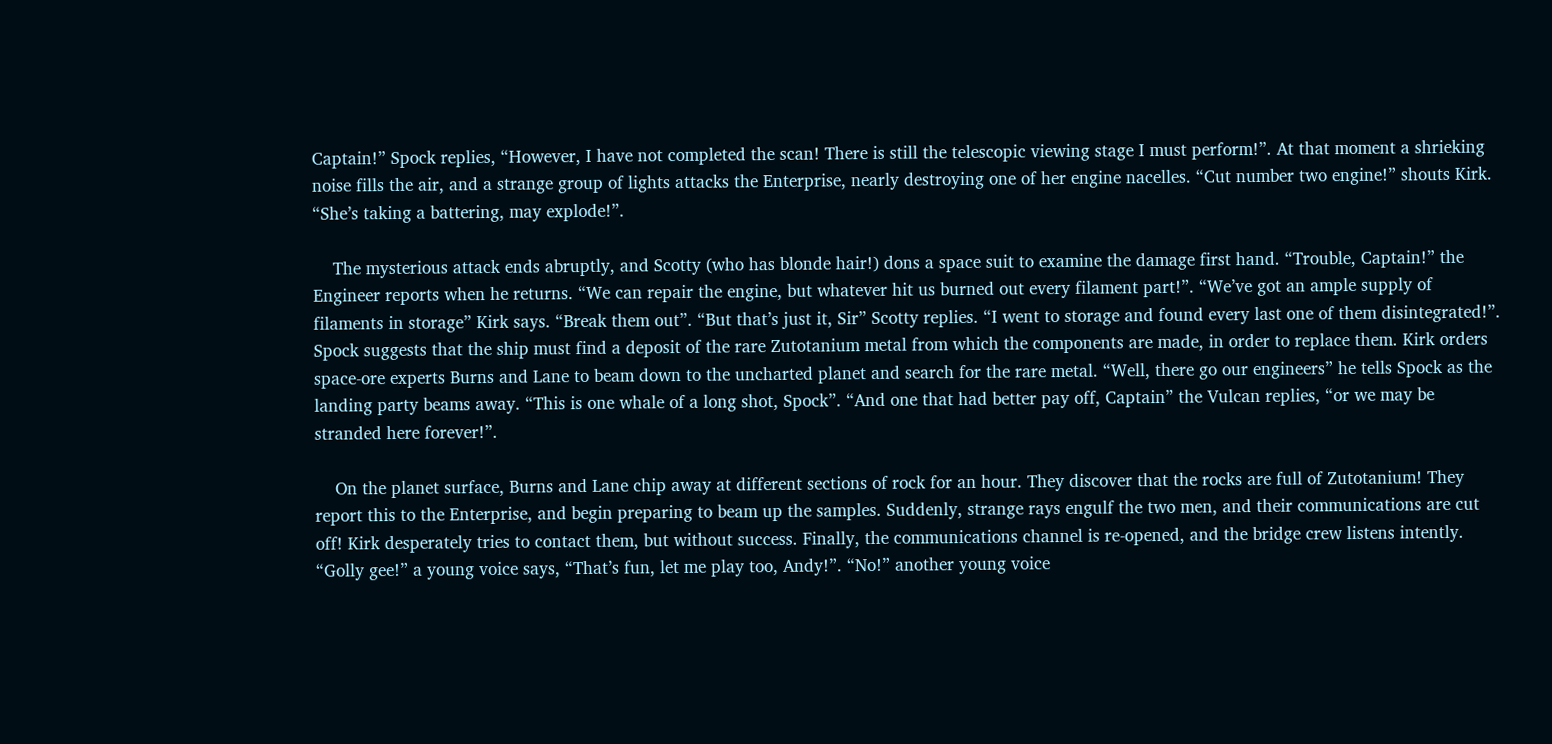Captain!” Spock replies, “However, I have not completed the scan! There is still the telescopic viewing stage I must perform!”. At that moment a shrieking noise fills the air, and a strange group of lights attacks the Enterprise, nearly destroying one of her engine nacelles. “Cut number two engine!” shouts Kirk. “She’s taking a battering, may explode!”.

    The mysterious attack ends abruptly, and Scotty (who has blonde hair!) dons a space suit to examine the damage first hand. “Trouble, Captain!” the Engineer reports when he returns. “We can repair the engine, but whatever hit us burned out every filament part!”. “We’ve got an ample supply of filaments in storage” Kirk says. “Break them out”. “But that’s just it, Sir” Scotty replies. “I went to storage and found every last one of them disintegrated!”. Spock suggests that the ship must find a deposit of the rare Zutotanium metal from which the components are made, in order to replace them. Kirk orders space-ore experts Burns and Lane to beam down to the uncharted planet and search for the rare metal. “Well, there go our engineers” he tells Spock as the landing party beams away. “This is one whale of a long shot, Spock”. “And one that had better pay off, Captain” the Vulcan replies, “or we may be stranded here forever!”.

    On the planet surface, Burns and Lane chip away at different sections of rock for an hour. They discover that the rocks are full of Zutotanium! They report this to the Enterprise, and begin preparing to beam up the samples. Suddenly, strange rays engulf the two men, and their communications are cut off! Kirk desperately tries to contact them, but without success. Finally, the communications channel is re-opened, and the bridge crew listens intently. “Golly gee!” a young voice says, “That’s fun, let me play too, Andy!”. “No!” another young voice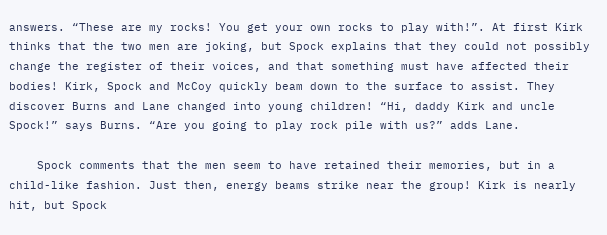answers. “These are my rocks! You get your own rocks to play with!”. At first Kirk thinks that the two men are joking, but Spock explains that they could not possibly change the register of their voices, and that something must have affected their bodies! Kirk, Spock and McCoy quickly beam down to the surface to assist. They discover Burns and Lane changed into young children! “Hi, daddy Kirk and uncle Spock!” says Burns. “Are you going to play rock pile with us?” adds Lane.

    Spock comments that the men seem to have retained their memories, but in a child-like fashion. Just then, energy beams strike near the group! Kirk is nearly hit, but Spock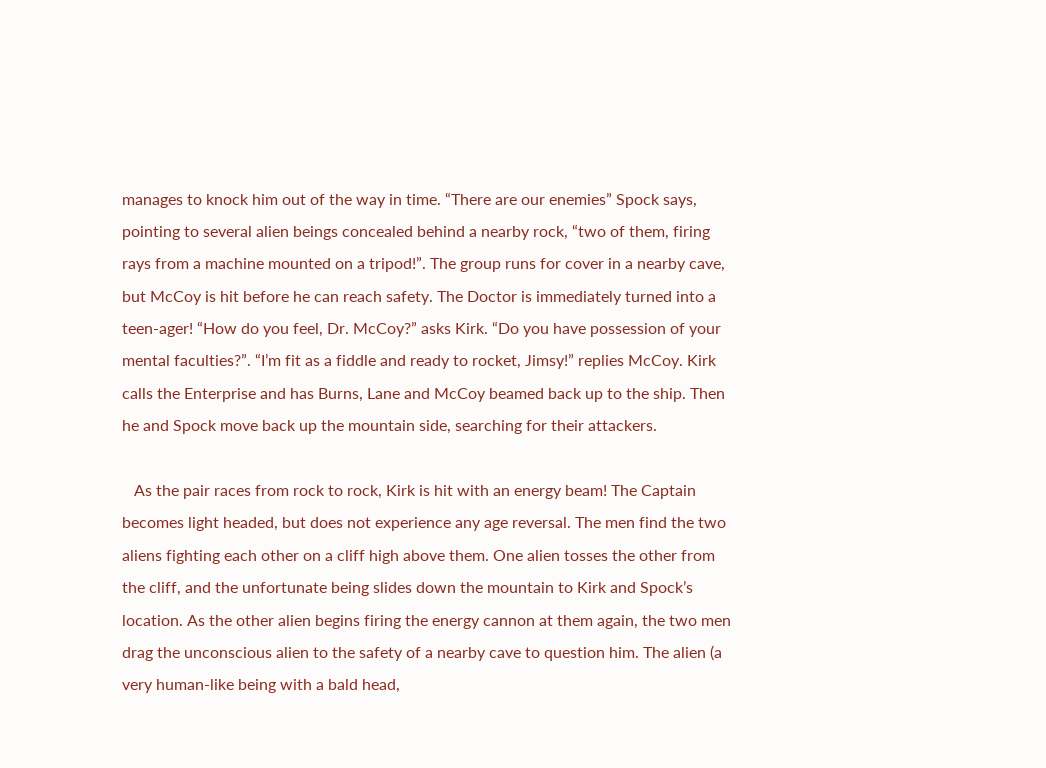manages to knock him out of the way in time. “There are our enemies” Spock says, pointing to several alien beings concealed behind a nearby rock, “two of them, firing rays from a machine mounted on a tripod!”. The group runs for cover in a nearby cave, but McCoy is hit before he can reach safety. The Doctor is immediately turned into a teen-ager! “How do you feel, Dr. McCoy?” asks Kirk. “Do you have possession of your mental faculties?”. “I’m fit as a fiddle and ready to rocket, Jimsy!” replies McCoy. Kirk calls the Enterprise and has Burns, Lane and McCoy beamed back up to the ship. Then he and Spock move back up the mountain side, searching for their attackers.

   As the pair races from rock to rock, Kirk is hit with an energy beam! The Captain becomes light headed, but does not experience any age reversal. The men find the two aliens fighting each other on a cliff high above them. One alien tosses the other from the cliff, and the unfortunate being slides down the mountain to Kirk and Spock’s location. As the other alien begins firing the energy cannon at them again, the two men drag the unconscious alien to the safety of a nearby cave to question him. The alien (a very human-like being with a bald head,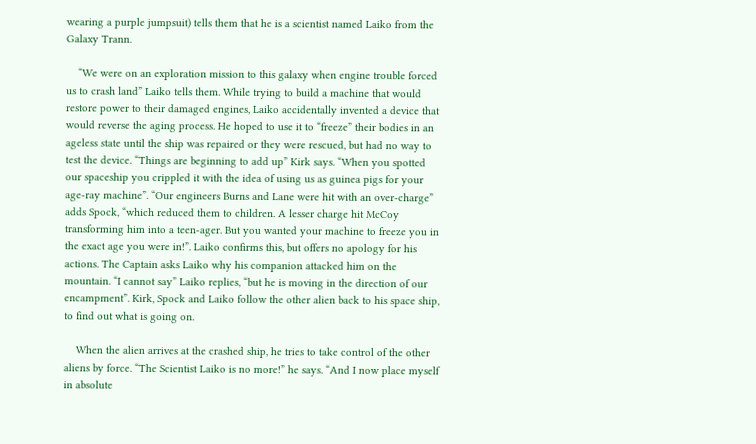wearing a purple jumpsuit) tells them that he is a scientist named Laiko from the Galaxy Trann.

    “We were on an exploration mission to this galaxy when engine trouble forced us to crash land” Laiko tells them. While trying to build a machine that would restore power to their damaged engines, Laiko accidentally invented a device that would reverse the aging process. He hoped to use it to “freeze” their bodies in an ageless state until the ship was repaired or they were rescued, but had no way to test the device. “Things are beginning to add up” Kirk says. “When you spotted our spaceship you crippled it with the idea of using us as guinea pigs for your age-ray machine”. “Our engineers Burns and Lane were hit with an over-charge” adds Spock, “which reduced them to children. A lesser charge hit McCoy transforming him into a teen-ager. But you wanted your machine to freeze you in the exact age you were in!”. Laiko confirms this, but offers no apology for his actions. The Captain asks Laiko why his companion attacked him on the mountain. “I cannot say” Laiko replies, “but he is moving in the direction of our encampment”. Kirk, Spock and Laiko follow the other alien back to his space ship, to find out what is going on.

    When the alien arrives at the crashed ship, he tries to take control of the other aliens by force. “The Scientist Laiko is no more!” he says. “And I now place myself in absolute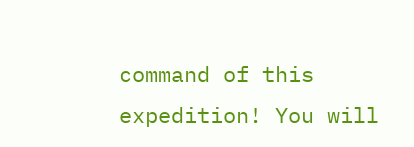command of this expedition! You will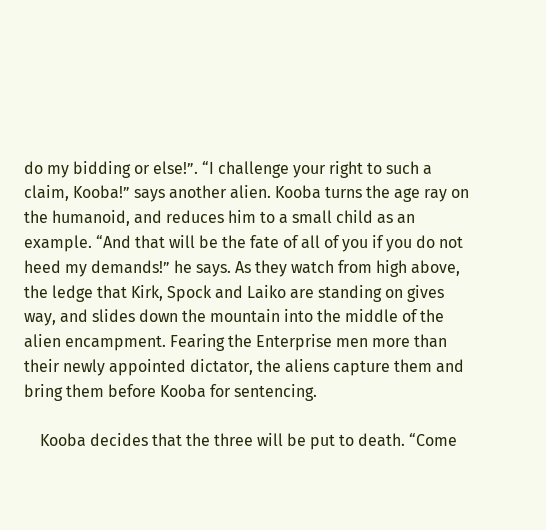do my bidding or else!”. “I challenge your right to such a claim, Kooba!” says another alien. Kooba turns the age ray on the humanoid, and reduces him to a small child as an example. “And that will be the fate of all of you if you do not heed my demands!” he says. As they watch from high above, the ledge that Kirk, Spock and Laiko are standing on gives way, and slides down the mountain into the middle of the alien encampment. Fearing the Enterprise men more than their newly appointed dictator, the aliens capture them and bring them before Kooba for sentencing.

    Kooba decides that the three will be put to death. “Come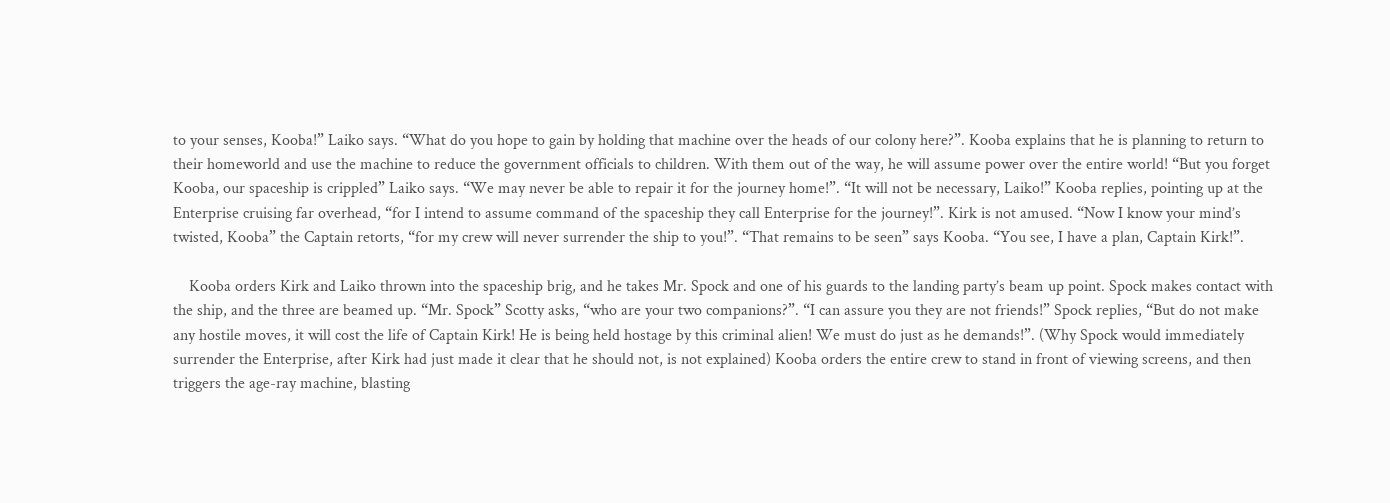to your senses, Kooba!” Laiko says. “What do you hope to gain by holding that machine over the heads of our colony here?”. Kooba explains that he is planning to return to their homeworld and use the machine to reduce the government officials to children. With them out of the way, he will assume power over the entire world! “But you forget Kooba, our spaceship is crippled” Laiko says. “We may never be able to repair it for the journey home!”. “It will not be necessary, Laiko!” Kooba replies, pointing up at the Enterprise cruising far overhead, “for I intend to assume command of the spaceship they call Enterprise for the journey!”. Kirk is not amused. “Now I know your mind’s twisted, Kooba” the Captain retorts, “for my crew will never surrender the ship to you!”. “That remains to be seen” says Kooba. “You see, I have a plan, Captain Kirk!”.

    Kooba orders Kirk and Laiko thrown into the spaceship brig, and he takes Mr. Spock and one of his guards to the landing party’s beam up point. Spock makes contact with the ship, and the three are beamed up. “Mr. Spock” Scotty asks, “who are your two companions?”. “I can assure you they are not friends!” Spock replies, “But do not make any hostile moves, it will cost the life of Captain Kirk! He is being held hostage by this criminal alien! We must do just as he demands!”. (Why Spock would immediately surrender the Enterprise, after Kirk had just made it clear that he should not, is not explained) Kooba orders the entire crew to stand in front of viewing screens, and then triggers the age-ray machine, blasting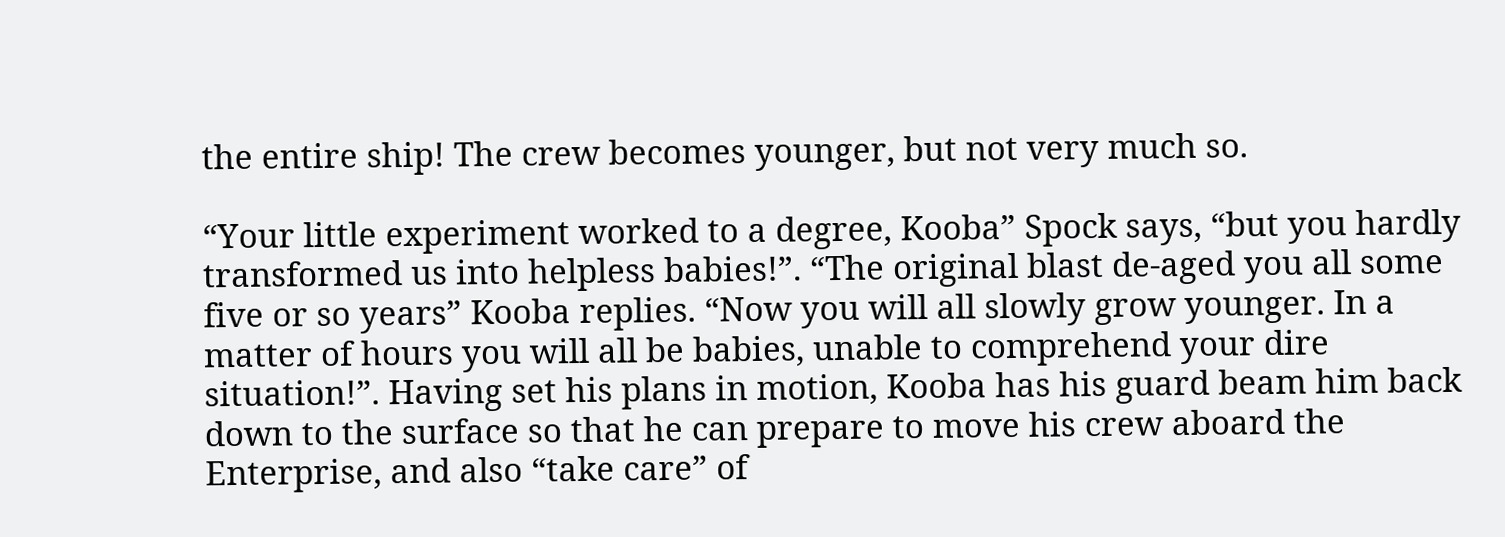the entire ship! The crew becomes younger, but not very much so.

“Your little experiment worked to a degree, Kooba” Spock says, “but you hardly transformed us into helpless babies!”. “The original blast de-aged you all some five or so years” Kooba replies. “Now you will all slowly grow younger. In a matter of hours you will all be babies, unable to comprehend your dire situation!”. Having set his plans in motion, Kooba has his guard beam him back down to the surface so that he can prepare to move his crew aboard the Enterprise, and also “take care” of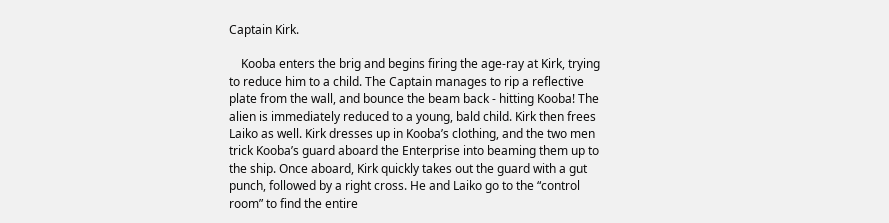Captain Kirk.

    Kooba enters the brig and begins firing the age-ray at Kirk, trying to reduce him to a child. The Captain manages to rip a reflective plate from the wall, and bounce the beam back - hitting Kooba! The alien is immediately reduced to a young, bald child. Kirk then frees Laiko as well. Kirk dresses up in Kooba’s clothing, and the two men trick Kooba’s guard aboard the Enterprise into beaming them up to the ship. Once aboard, Kirk quickly takes out the guard with a gut punch, followed by a right cross. He and Laiko go to the “control room” to find the entire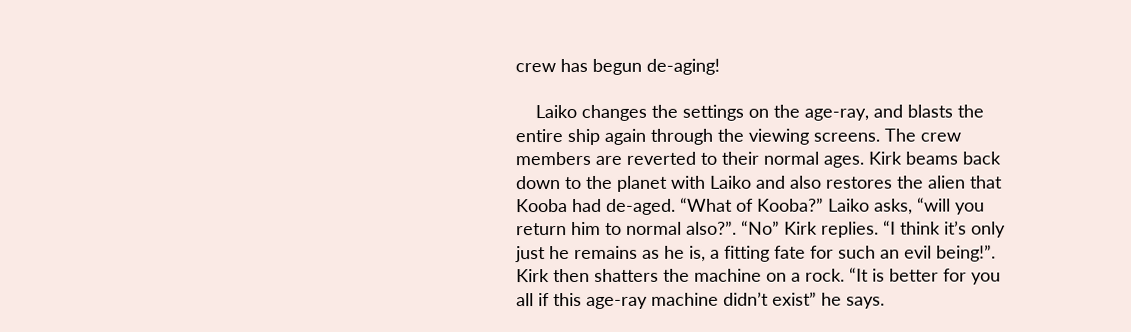crew has begun de-aging!

    Laiko changes the settings on the age-ray, and blasts the entire ship again through the viewing screens. The crew members are reverted to their normal ages. Kirk beams back down to the planet with Laiko and also restores the alien that Kooba had de-aged. “What of Kooba?” Laiko asks, “will you return him to normal also?”. “No” Kirk replies. “I think it’s only just he remains as he is, a fitting fate for such an evil being!”. Kirk then shatters the machine on a rock. “It is better for you all if this age-ray machine didn’t exist” he says.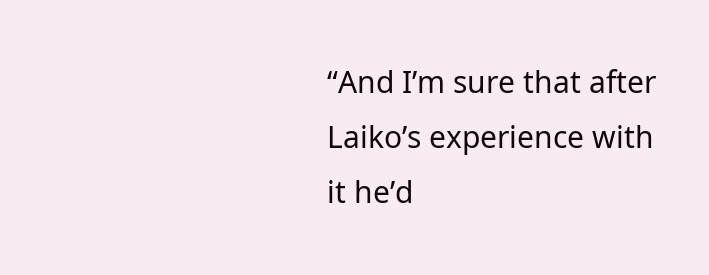“And I’m sure that after Laiko’s experience with it he’d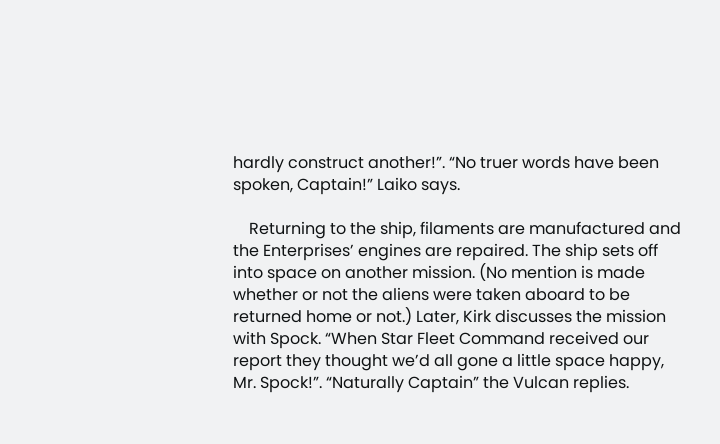hardly construct another!”. “No truer words have been spoken, Captain!” Laiko says.

    Returning to the ship, filaments are manufactured and the Enterprises’ engines are repaired. The ship sets off into space on another mission. (No mention is made whether or not the aliens were taken aboard to be returned home or not.) Later, Kirk discusses the mission with Spock. “When Star Fleet Command received our report they thought we’d all gone a little space happy, Mr. Spock!”. “Naturally Captain” the Vulcan replies.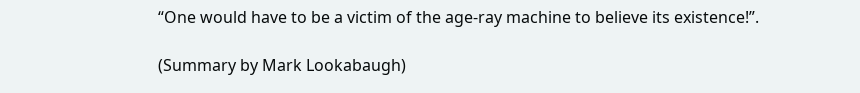“One would have to be a victim of the age-ray machine to believe its existence!”.

(Summary by Mark Lookabaugh)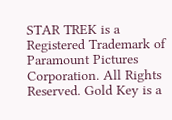STAR TREK is a Registered Trademark of Paramount Pictures Corporation. All Rights Reserved. Gold Key is a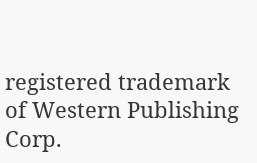registered trademark of Western Publishing Corp.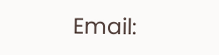Email: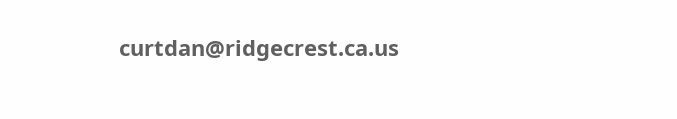curtdan@ridgecrest.ca.us